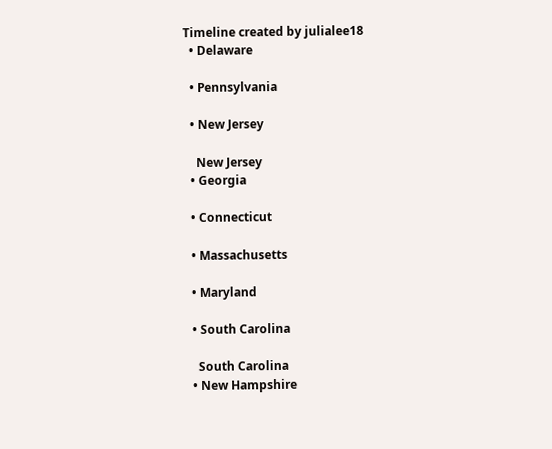Timeline created by julialee18
  • Delaware

  • Pennsylvania

  • New Jersey

    New Jersey
  • Georgia

  • Connecticut

  • Massachusetts

  • Maryland

  • South Carolina

    South Carolina
  • New Hampshire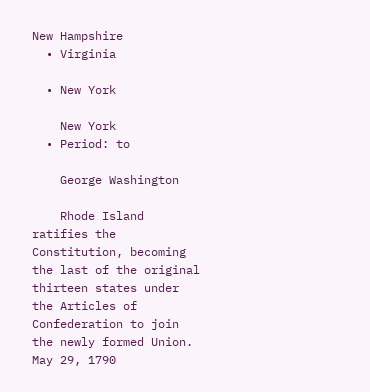New Hampshire
  • Virginia

  • New York

    New York
  • Period: to

    George Washington

    Rhode Island ratifies the Constitution, becoming the last of the original thirteen states under the Articles of Confederation to join the newly formed Union. May 29, 1790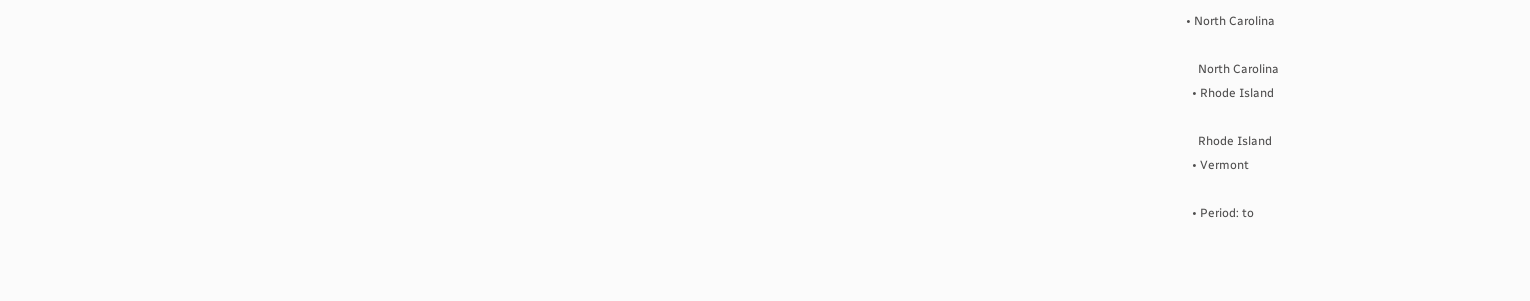• North Carolina

    North Carolina
  • Rhode Island

    Rhode Island
  • Vermont

  • Period: to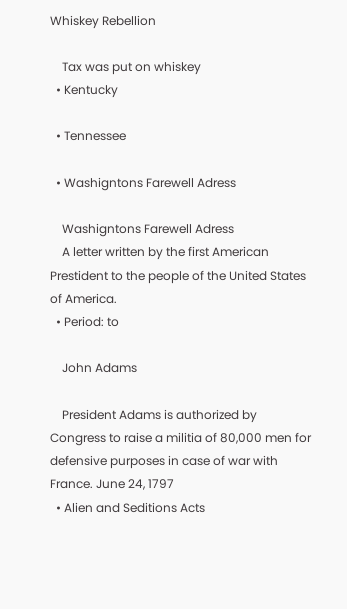Whiskey Rebellion

    Tax was put on whiskey
  • Kentucky

  • Tennessee

  • Washigntons Farewell Adress

    Washigntons Farewell Adress
    A letter written by the first American Prestident to the people of the United States of America.
  • Period: to

    John Adams

    President Adams is authorized by Congress to raise a militia of 80,000 men for defensive purposes in case of war with France. June 24, 1797
  • Alien and Seditions Acts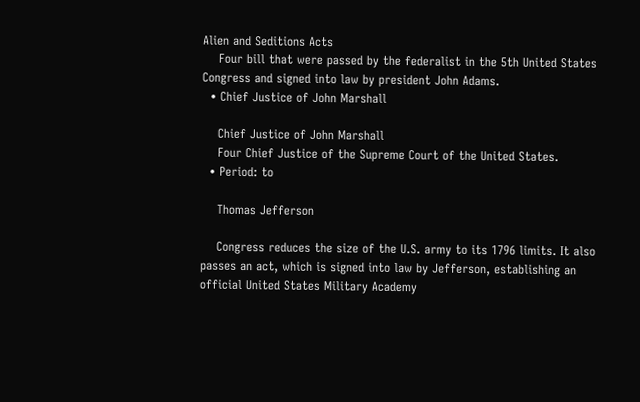Alien and Seditions Acts
    Four bill that were passed by the federalist in the 5th United States Congress and signed into law by president John Adams.
  • Chief Justice of John Marshall

    Chief Justice of John Marshall
    Four Chief Justice of the Supreme Court of the United States.
  • Period: to

    Thomas Jefferson

    Congress reduces the size of the U.S. army to its 1796 limits. It also passes an act, which is signed into law by Jefferson, establishing an official United States Military Academy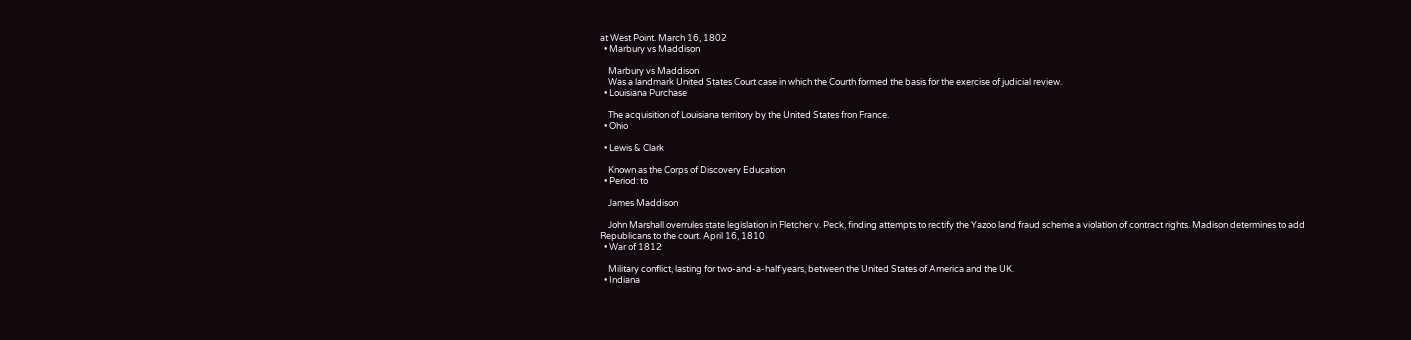at West Point. March 16, 1802
  • Marbury vs Maddison

    Marbury vs Maddison
    Was a landmark United States Court case in which the Courth formed the basis for the exercise of judicial review.
  • Louisiana Purchase

    The acquisition of Louisiana territory by the United States fron France.
  • Ohio

  • Lewis & Clark

    Known as the Corps of Discovery Education
  • Period: to

    James Maddison

    John Marshall overrules state legislation in Fletcher v. Peck, finding attempts to rectify the Yazoo land fraud scheme a violation of contract rights. Madison determines to add Republicans to the court. April 16, 1810
  • War of 1812

    Military conflict, lasting for two-and-a-half years, between the United States of America and the UK.
  • Indiana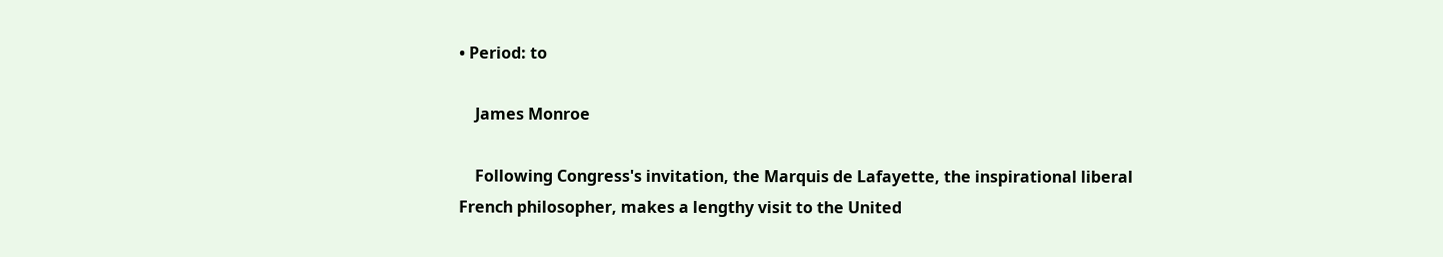• Period: to

    James Monroe

    Following Congress's invitation, the Marquis de Lafayette, the inspirational liberal French philosopher, makes a lengthy visit to the United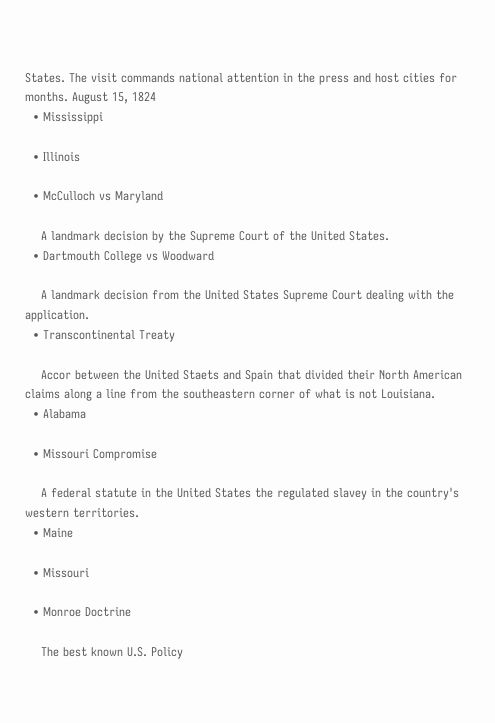States. The visit commands national attention in the press and host cities for months. August 15, 1824
  • Mississippi

  • Illinois

  • McCulloch vs Maryland

    A landmark decision by the Supreme Court of the United States.
  • Dartmouth College vs Woodward

    A landmark decision from the United States Supreme Court dealing with the application.
  • Transcontinental Treaty

    Accor between the United Staets and Spain that divided their North American claims along a line from the southeastern corner of what is not Louisiana.
  • Alabama

  • Missouri Compromise

    A federal statute in the United States the regulated slavey in the country's western territories.
  • Maine

  • Missouri

  • Monroe Doctrine

    The best known U.S. Policy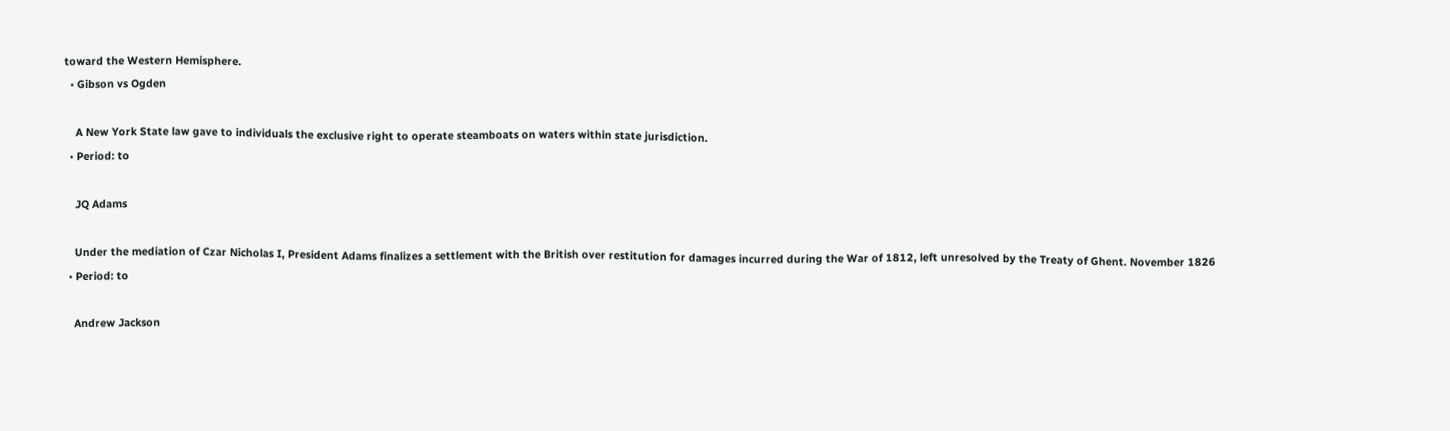toward the Western Hemisphere.
  • Gibson vs Ogden

    A New York State law gave to individuals the exclusive right to operate steamboats on waters within state jurisdiction.
  • Period: to

    JQ Adams

    Under the mediation of Czar Nicholas I, President Adams finalizes a settlement with the British over restitution for damages incurred during the War of 1812, left unresolved by the Treaty of Ghent. November 1826
  • Period: to

    Andrew Jackson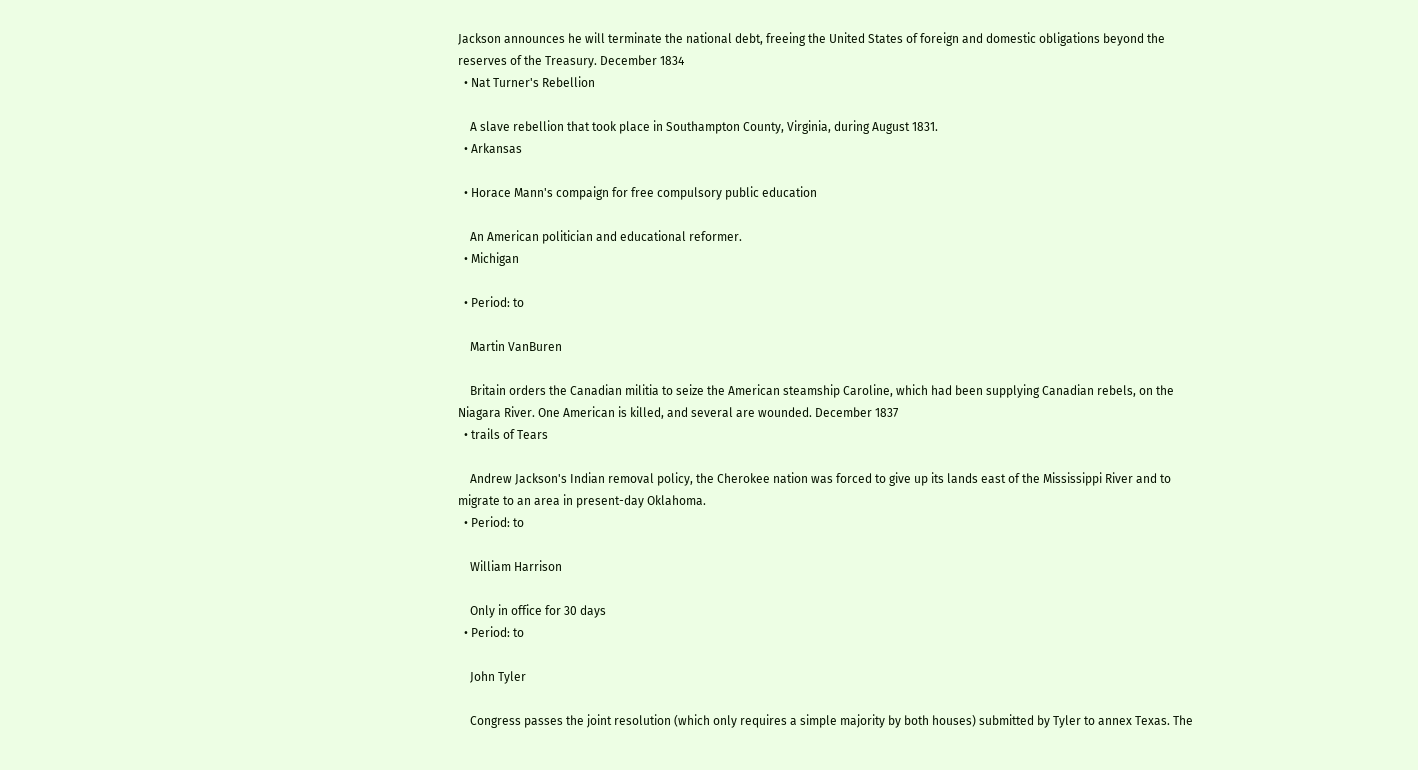Jackson announces he will terminate the national debt, freeing the United States of foreign and domestic obligations beyond the reserves of the Treasury. December 1834
  • Nat Turner's Rebellion

    A slave rebellion that took place in Southampton County, Virginia, during August 1831.
  • Arkansas

  • Horace Mann's compaign for free compulsory public education

    An American politician and educational reformer.
  • Michigan

  • Period: to

    Martin VanBuren

    Britain orders the Canadian militia to seize the American steamship Caroline, which had been supplying Canadian rebels, on the Niagara River. One American is killed, and several are wounded. December 1837
  • trails of Tears

    Andrew Jackson's Indian removal policy, the Cherokee nation was forced to give up its lands east of the Mississippi River and to migrate to an area in present-day Oklahoma.
  • Period: to

    William Harrison

    Only in office for 30 days
  • Period: to

    John Tyler

    Congress passes the joint resolution (which only requires a simple majority by both houses) submitted by Tyler to annex Texas. The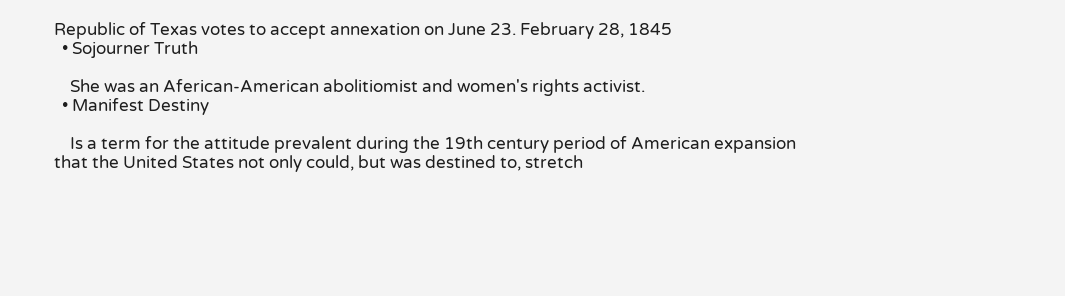Republic of Texas votes to accept annexation on June 23. February 28, 1845
  • Sojourner Truth

    She was an Aferican-American abolitiomist and women's rights activist.
  • Manifest Destiny

    Is a term for the attitude prevalent during the 19th century period of American expansion that the United States not only could, but was destined to, stretch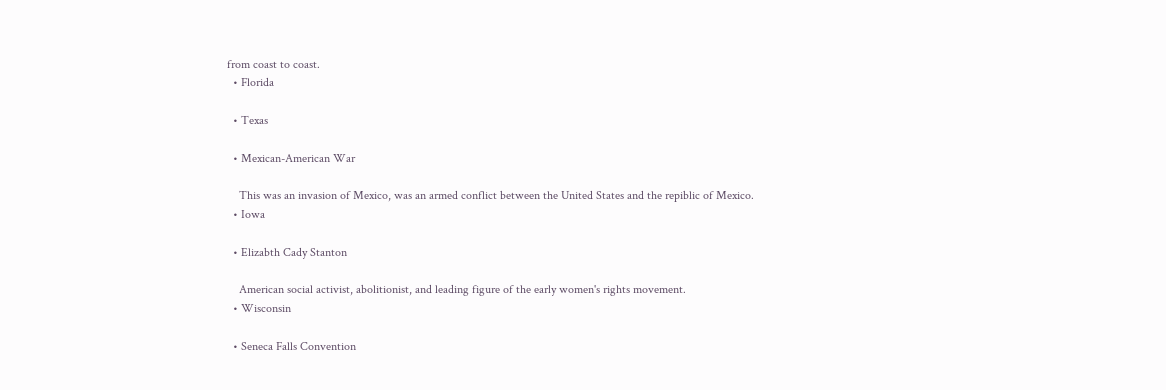from coast to coast.
  • Florida

  • Texas

  • Mexican-American War

    This was an invasion of Mexico, was an armed conflict between the United States and the repiblic of Mexico.
  • Iowa

  • Elizabth Cady Stanton

    American social activist, abolitionist, and leading figure of the early women's rights movement.
  • Wisconsin

  • Seneca Falls Convention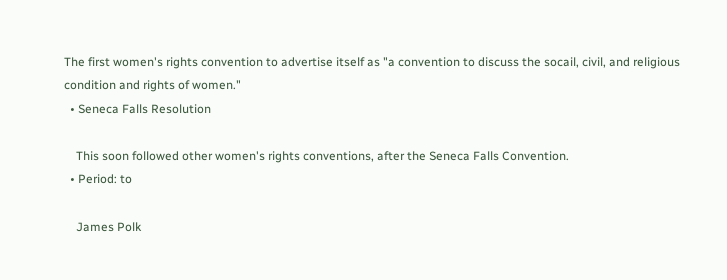The first women's rights convention to advertise itself as "a convention to discuss the socail, civil, and religious condition and rights of women."
  • Seneca Falls Resolution

    This soon followed other women's rights conventions, after the Seneca Falls Convention.
  • Period: to

    James Polk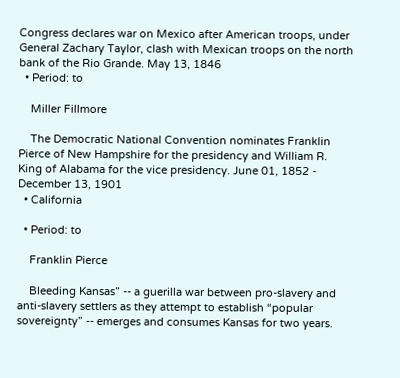Congress declares war on Mexico after American troops, under General Zachary Taylor, clash with Mexican troops on the north bank of the Rio Grande. May 13, 1846
  • Period: to

    Miller Fillmore

    The Democratic National Convention nominates Franklin Pierce of New Hampshire for the presidency and William R. King of Alabama for the vice presidency. June 01, 1852 - December 13, 1901
  • California

  • Period: to

    Franklin Pierce

    Bleeding Kansas” -- a guerilla war between pro-slavery and anti-slavery settlers as they attempt to establish “popular sovereignty” -- emerges and consumes Kansas for two years.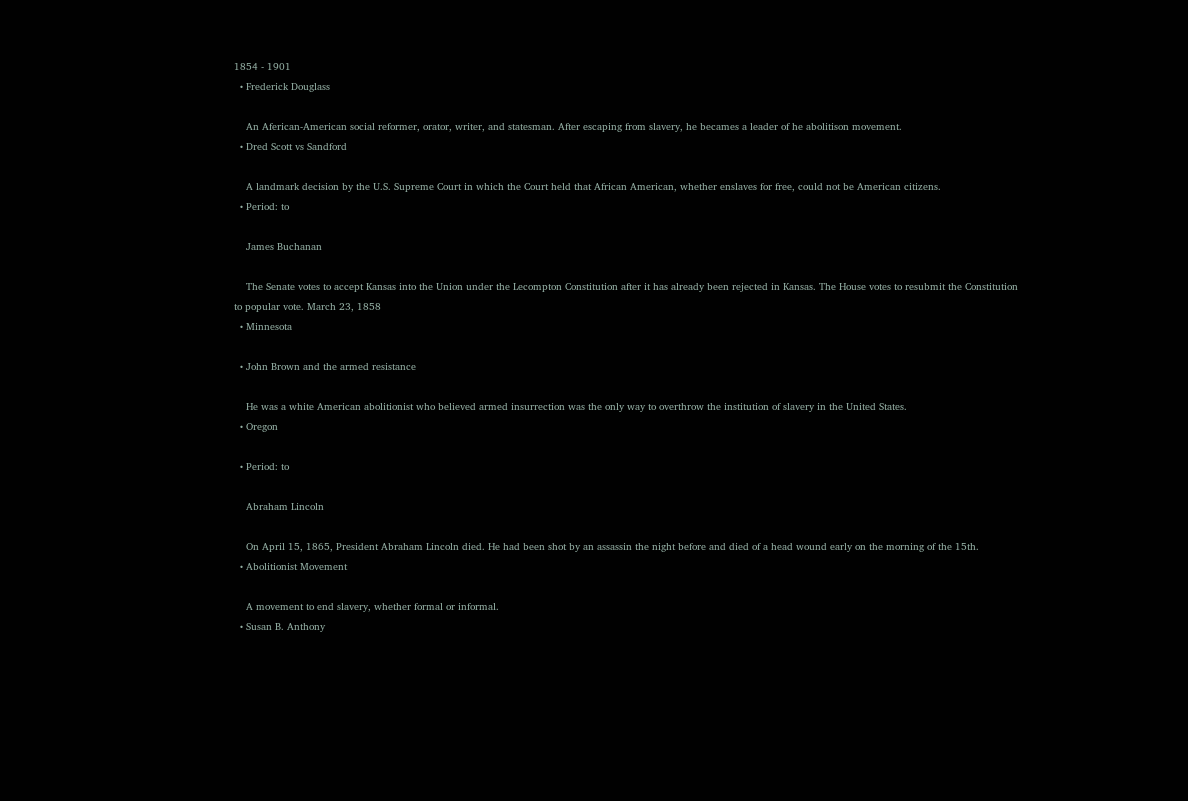1854 - 1901
  • Frederick Douglass

    An Aferican-American social reformer, orator, writer, and statesman. After escaping from slavery, he becames a leader of he abolitison movement.
  • Dred Scott vs Sandford

    A landmark decision by the U.S. Supreme Court in which the Court held that African American, whether enslaves for free, could not be American citizens.
  • Period: to

    James Buchanan

    The Senate votes to accept Kansas into the Union under the Lecompton Constitution after it has already been rejected in Kansas. The House votes to resubmit the Constitution to popular vote. March 23, 1858
  • Minnesota

  • John Brown and the armed resistance

    He was a white American abolitionist who believed armed insurrection was the only way to overthrow the institution of slavery in the United States.
  • Oregon

  • Period: to

    Abraham Lincoln

    On April 15, 1865, President Abraham Lincoln died. He had been shot by an assassin the night before and died of a head wound early on the morning of the 15th.
  • Abolitionist Movement

    A movement to end slavery, whether formal or informal.
  • Susan B. Anthony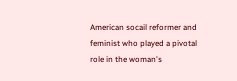American socail reformer and feminist who played a pivotal role in the woman's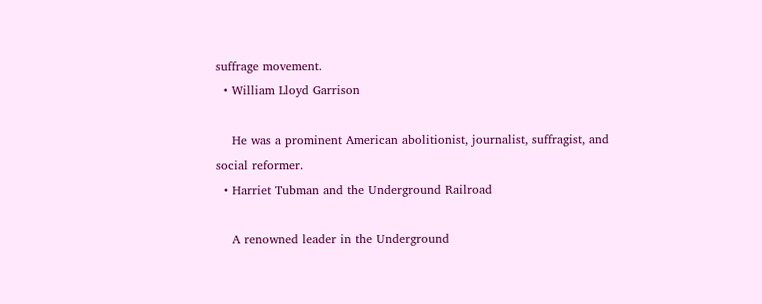suffrage movement.
  • William Lloyd Garrison

    He was a prominent American abolitionist, journalist, suffragist, and social reformer.
  • Harriet Tubman and the Underground Railroad

    A renowned leader in the Underground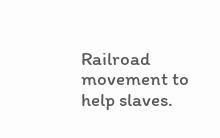Railroad movement to help slaves.